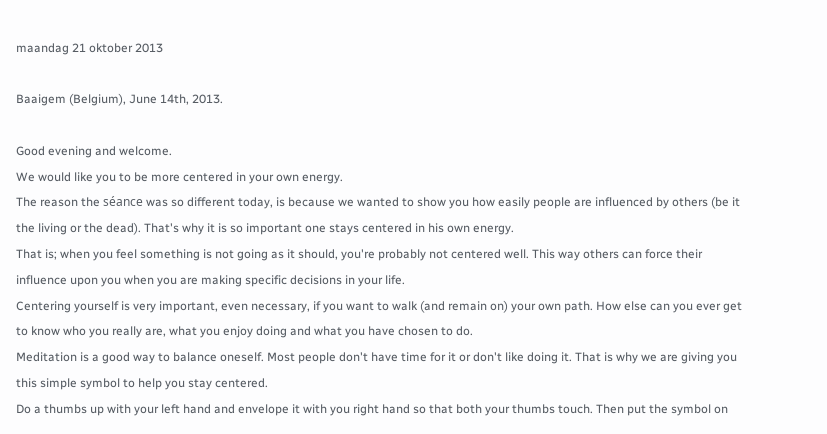maandag 21 oktober 2013

Baaigem (Belgium), June 14th, 2013.

Good evening and welcome.
We would like you to be more centered in your own energy.
The reason the séance was so different today, is because we wanted to show you how easily people are influenced by others (be it the living or the dead). That's why it is so important one stays centered in his own energy.
That is; when you feel something is not going as it should, you're probably not centered well. This way others can force their influence upon you when you are making specific decisions in your life.
Centering yourself is very important, even necessary, if you want to walk (and remain on) your own path. How else can you ever get to know who you really are, what you enjoy doing and what you have chosen to do.
Meditation is a good way to balance oneself. Most people don't have time for it or don't like doing it. That is why we are giving you this simple symbol to help you stay centered.
Do a thumbs up with your left hand and envelope it with you right hand so that both your thumbs touch. Then put the symbol on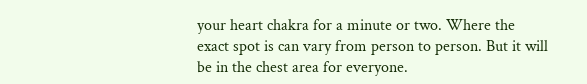your heart chakra for a minute or two. Where the exact spot is can vary from person to person. But it will be in the chest area for everyone.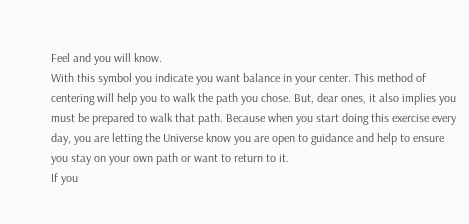Feel and you will know.
With this symbol you indicate you want balance in your center. This method of centering will help you to walk the path you chose. But, dear ones, it also implies you must be prepared to walk that path. Because when you start doing this exercise every day, you are letting the Universe know you are open to guidance and help to ensure you stay on your own path or want to return to it.
If you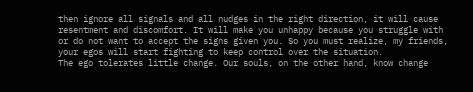then ignore all signals and all nudges in the right direction, it will cause resentment and discomfort. It will make you unhappy because you struggle with or do not want to accept the signs given you. So you must realize, my friends, your egos will start fighting to keep control over the situation.
The ego tolerates little change. Our souls, on the other hand, know change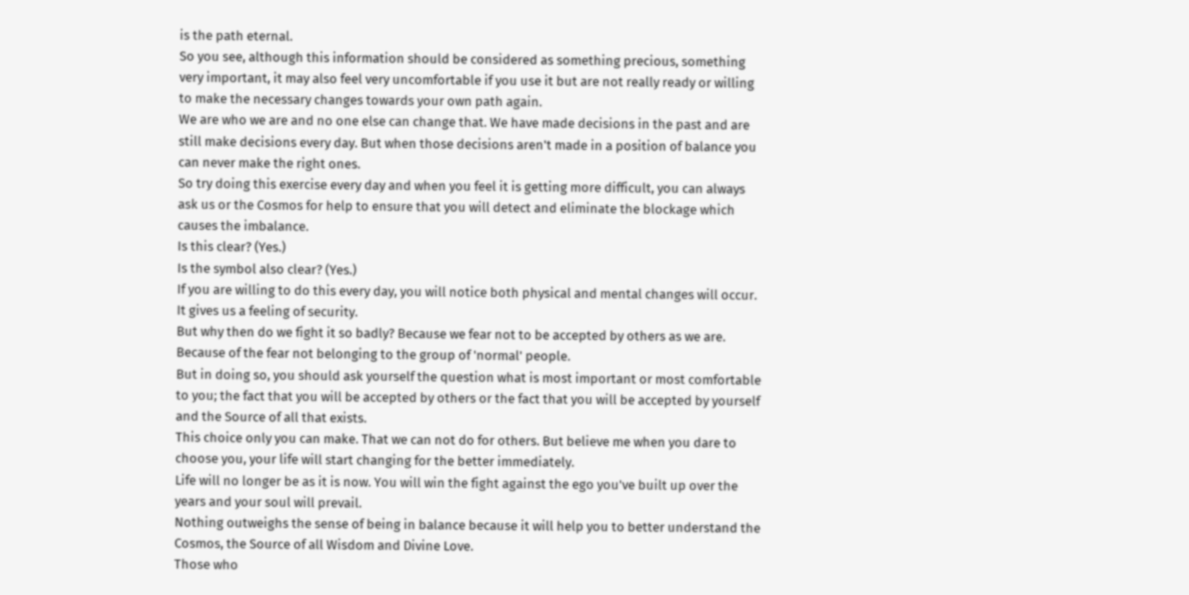is the path eternal.
So you see, although this information should be considered as something precious, something very important, it may also feel very uncomfortable if you use it but are not really ready or willing to make the necessary changes towards your own path again.
We are who we are and no one else can change that. We have made decisions in the past and are still make decisions every day. But when those decisions aren't made in a position of balance you can never make the right ones.
So try doing this exercise every day and when you feel it is getting more difficult, you can always ask us or the Cosmos for help to ensure that you will detect and eliminate the blockage which causes the imbalance.
Is this clear? (Yes.)
Is the symbol also clear? (Yes.)
If you are willing to do this every day, you will notice both physical and mental changes will occur. It gives us a feeling of security.
But why then do we fight it so badly? Because we fear not to be accepted by others as we are. Because of the fear not belonging to the group of 'normal' people.
But in doing so, you should ask yourself the question what is most important or most comfortable to you; the fact that you will be accepted by others or the fact that you will be accepted by yourself and the Source of all that exists.
This choice only you can make. That we can not do for others. But believe me when you dare to choose you, your life will start changing for the better immediately.
Life will no longer be as it is now. You will win the fight against the ego you've built up over the years and your soul will prevail.
Nothing outweighs the sense of being in balance because it will help you to better understand the Cosmos, the Source of all Wisdom and Divine Love.
Those who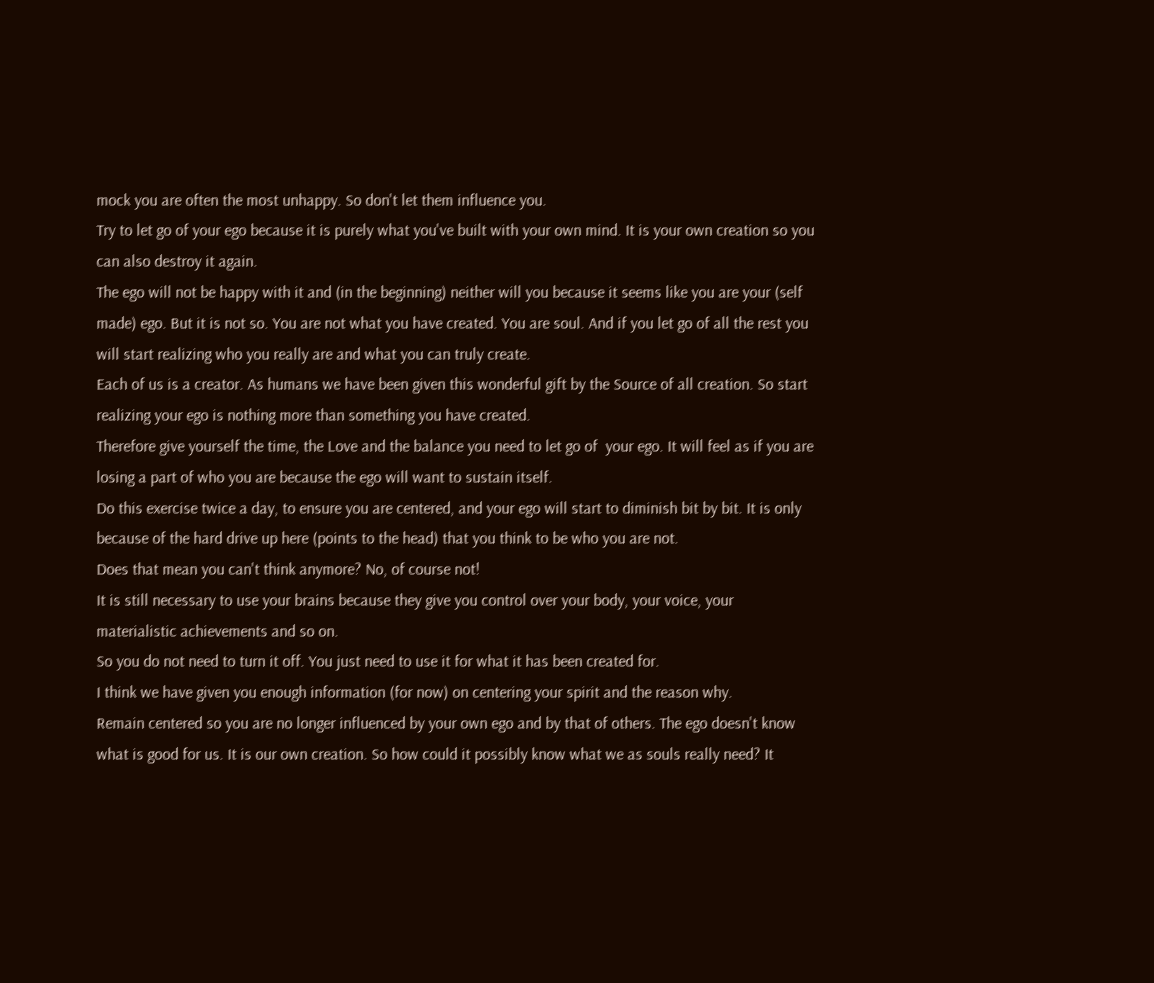mock you are often the most unhappy. So don't let them influence you.
Try to let go of your ego because it is purely what you've built with your own mind. It is your own creation so you can also destroy it again.
The ego will not be happy with it and (in the beginning) neither will you because it seems like you are your (self made) ego. But it is not so. You are not what you have created. You are soul. And if you let go of all the rest you will start realizing who you really are and what you can truly create.
Each of us is a creator. As humans we have been given this wonderful gift by the Source of all creation. So start realizing your ego is nothing more than something you have created.
Therefore give yourself the time, the Love and the balance you need to let go of  your ego. It will feel as if you are losing a part of who you are because the ego will want to sustain itself.
Do this exercise twice a day, to ensure you are centered, and your ego will start to diminish bit by bit. It is only because of the hard drive up here (points to the head) that you think to be who you are not.
Does that mean you can't think anymore? No, of course not!
It is still necessary to use your brains because they give you control over your body, your voice, your materialistic achievements and so on.
So you do not need to turn it off. You just need to use it for what it has been created for.
I think we have given you enough information (for now) on centering your spirit and the reason why.
Remain centered so you are no longer influenced by your own ego and by that of others. The ego doesn't know what is good for us. It is our own creation. So how could it possibly know what we as souls really need? It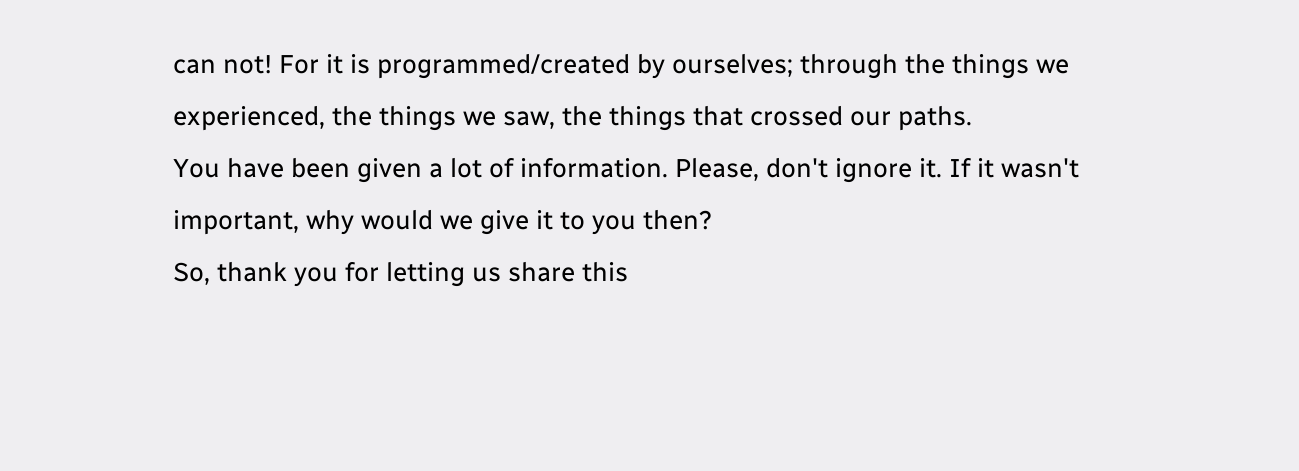can not! For it is programmed/created by ourselves; through the things we experienced, the things we saw, the things that crossed our paths.
You have been given a lot of information. Please, don't ignore it. If it wasn't important, why would we give it to you then?
So, thank you for letting us share this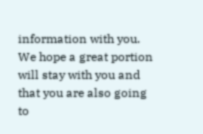information with you. We hope a great portion will stay with you and that you are also going to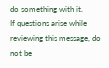do something with it.
If questions arise while reviewing this message, do not be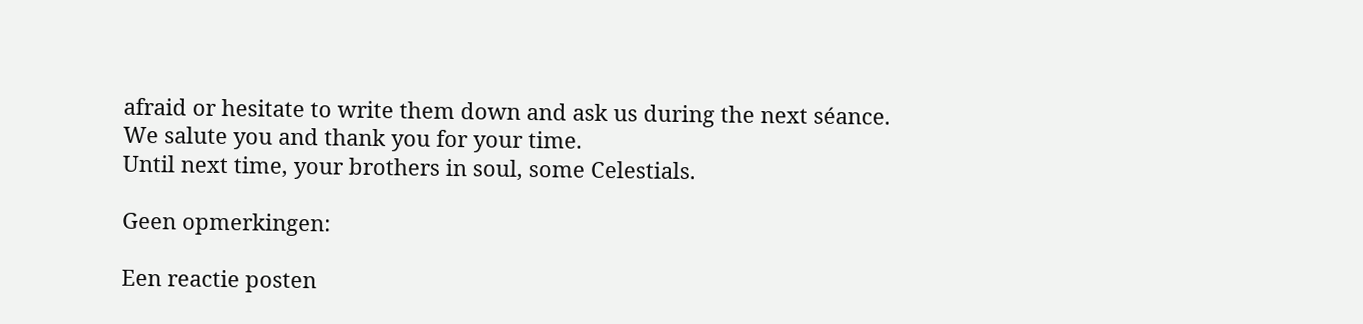afraid or hesitate to write them down and ask us during the next séance.
We salute you and thank you for your time.
Until next time, your brothers in soul, some Celestials.

Geen opmerkingen:

Een reactie posten